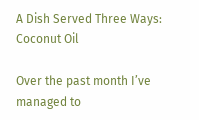A Dish Served Three Ways: Coconut Oil

Over the past month I’ve managed to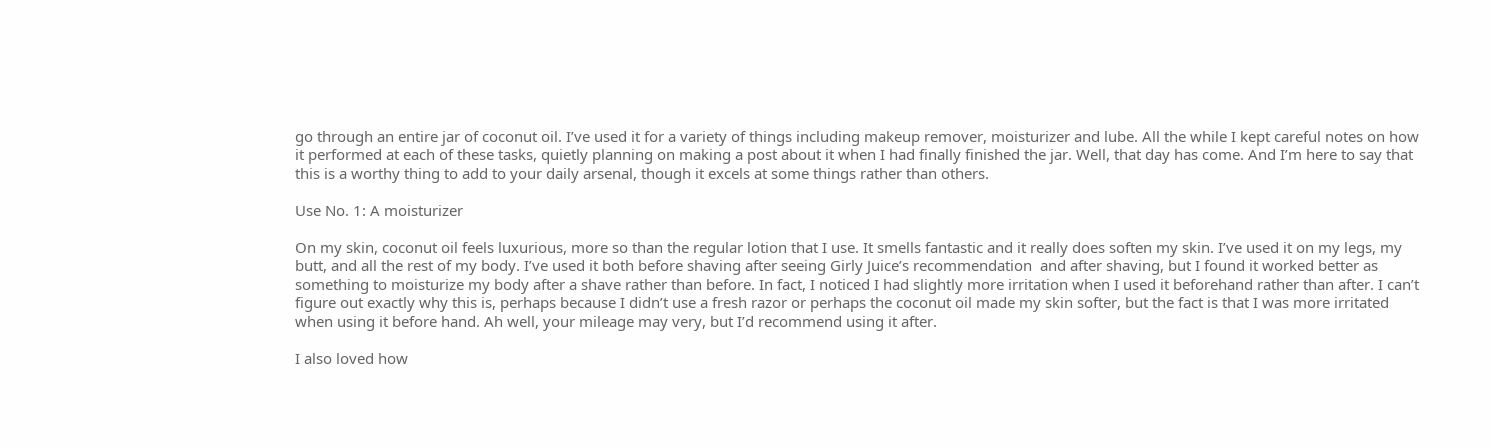go through an entire jar of coconut oil. I’ve used it for a variety of things including makeup remover, moisturizer and lube. All the while I kept careful notes on how it performed at each of these tasks, quietly planning on making a post about it when I had finally finished the jar. Well, that day has come. And I’m here to say that this is a worthy thing to add to your daily arsenal, though it excels at some things rather than others.

Use No. 1: A moisturizer

On my skin, coconut oil feels luxurious, more so than the regular lotion that I use. It smells fantastic and it really does soften my skin. I’ve used it on my legs, my butt, and all the rest of my body. I’ve used it both before shaving after seeing Girly Juice’s recommendation  and after shaving, but I found it worked better as something to moisturize my body after a shave rather than before. In fact, I noticed I had slightly more irritation when I used it beforehand rather than after. I can’t figure out exactly why this is, perhaps because I didn’t use a fresh razor or perhaps the coconut oil made my skin softer, but the fact is that I was more irritated when using it before hand. Ah well, your mileage may very, but I’d recommend using it after.

I also loved how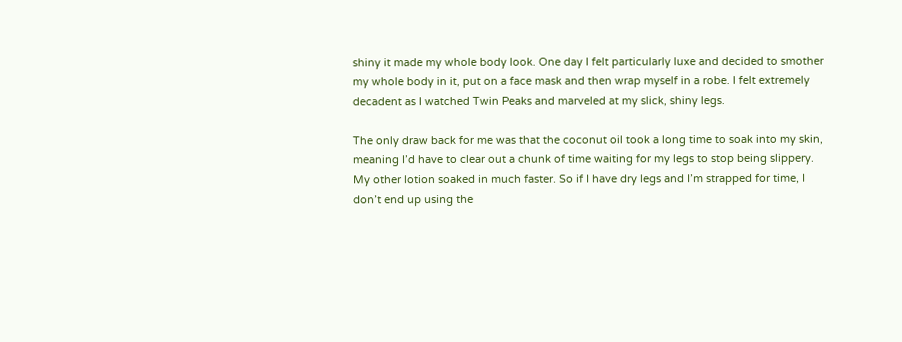shiny it made my whole body look. One day I felt particularly luxe and decided to smother my whole body in it, put on a face mask and then wrap myself in a robe. I felt extremely decadent as I watched Twin Peaks and marveled at my slick, shiny legs.

The only draw back for me was that the coconut oil took a long time to soak into my skin, meaning I’d have to clear out a chunk of time waiting for my legs to stop being slippery. My other lotion soaked in much faster. So if I have dry legs and I’m strapped for time, I don’t end up using the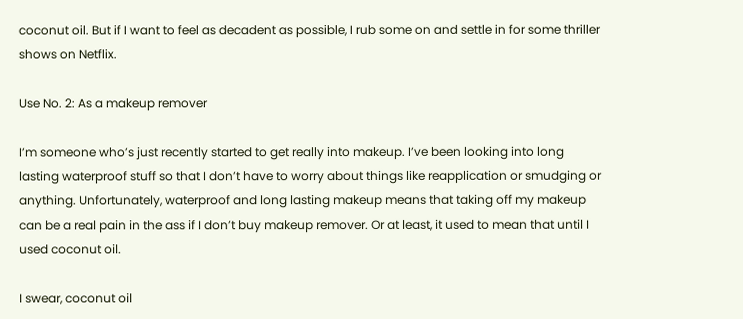coconut oil. But if I want to feel as decadent as possible, I rub some on and settle in for some thriller shows on Netflix.

Use No. 2: As a makeup remover

I’m someone who’s just recently started to get really into makeup. I’ve been looking into long lasting waterproof stuff so that I don’t have to worry about things like reapplication or smudging or anything. Unfortunately, waterproof and long lasting makeup means that taking off my makeup can be a real pain in the ass if I don’t buy makeup remover. Or at least, it used to mean that until I used coconut oil.

I swear, coconut oil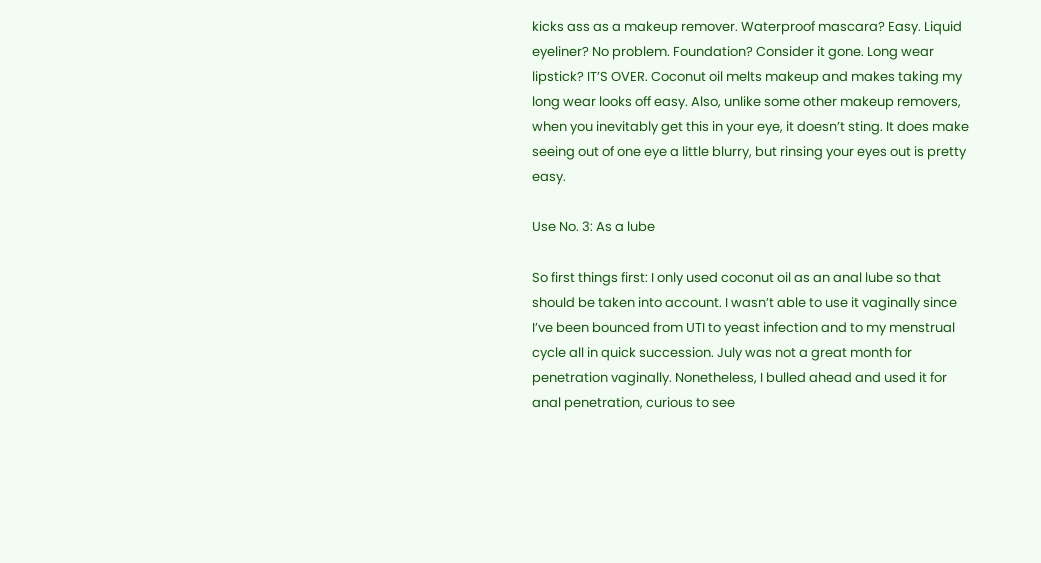kicks ass as a makeup remover. Waterproof mascara? Easy. Liquid eyeliner? No problem. Foundation? Consider it gone. Long wear lipstick? IT’S OVER. Coconut oil melts makeup and makes taking my long wear looks off easy. Also, unlike some other makeup removers, when you inevitably get this in your eye, it doesn’t sting. It does make seeing out of one eye a little blurry, but rinsing your eyes out is pretty easy.

Use No. 3: As a lube

So first things first: I only used coconut oil as an anal lube so that should be taken into account. I wasn’t able to use it vaginally since I’ve been bounced from UTI to yeast infection and to my menstrual cycle all in quick succession. July was not a great month for penetration vaginally. Nonetheless, I bulled ahead and used it for anal penetration, curious to see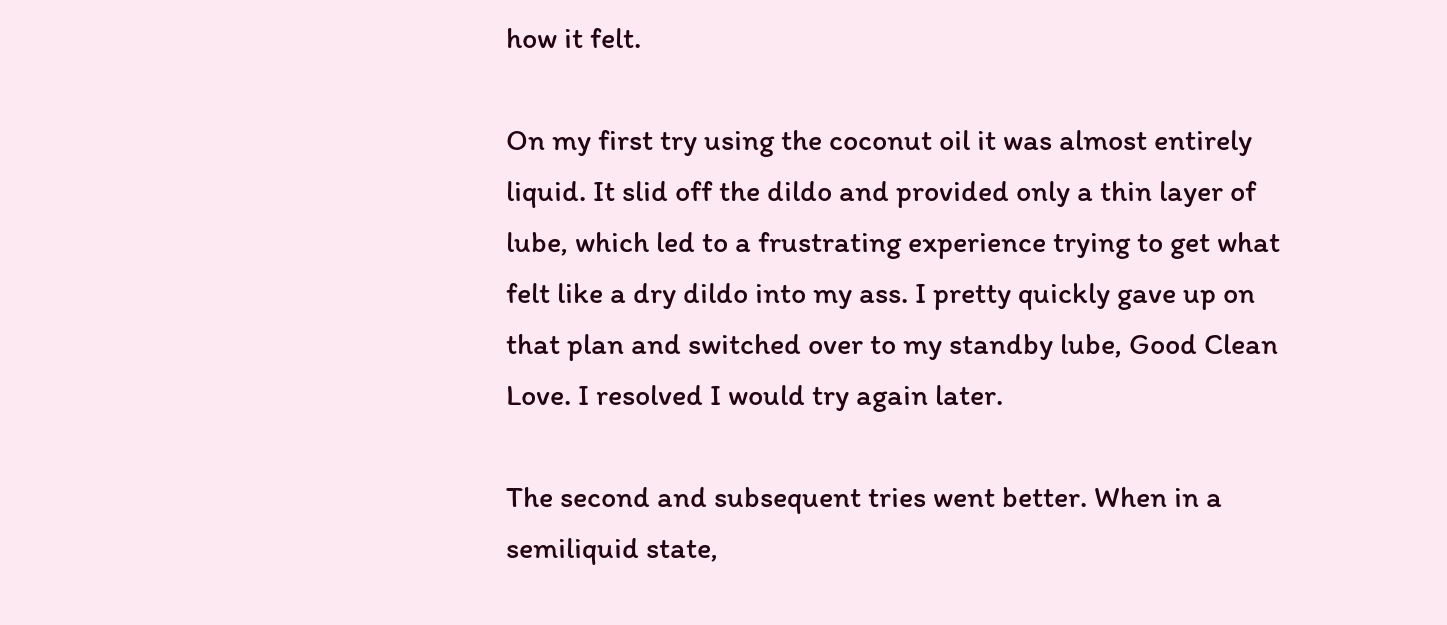how it felt.

On my first try using the coconut oil it was almost entirely liquid. It slid off the dildo and provided only a thin layer of lube, which led to a frustrating experience trying to get what felt like a dry dildo into my ass. I pretty quickly gave up on that plan and switched over to my standby lube, Good Clean Love. I resolved I would try again later.

The second and subsequent tries went better. When in a semiliquid state,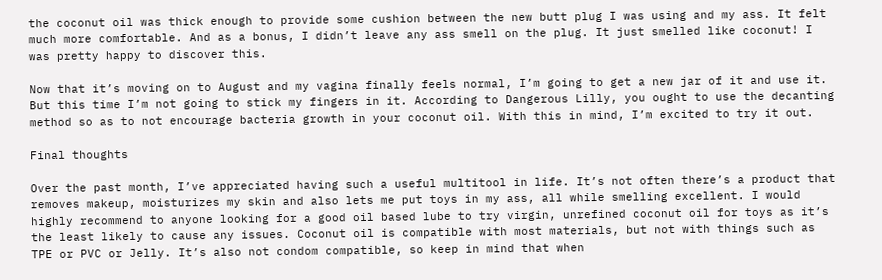the coconut oil was thick enough to provide some cushion between the new butt plug I was using and my ass. It felt much more comfortable. And as a bonus, I didn’t leave any ass smell on the plug. It just smelled like coconut! I was pretty happy to discover this.

Now that it’s moving on to August and my vagina finally feels normal, I’m going to get a new jar of it and use it. But this time I’m not going to stick my fingers in it. According to Dangerous Lilly, you ought to use the decanting method so as to not encourage bacteria growth in your coconut oil. With this in mind, I’m excited to try it out.

Final thoughts

Over the past month, I’ve appreciated having such a useful multitool in life. It’s not often there’s a product that removes makeup, moisturizes my skin and also lets me put toys in my ass, all while smelling excellent. I would highly recommend to anyone looking for a good oil based lube to try virgin, unrefined coconut oil for toys as it’s the least likely to cause any issues. Coconut oil is compatible with most materials, but not with things such as TPE or PVC or Jelly. It’s also not condom compatible, so keep in mind that when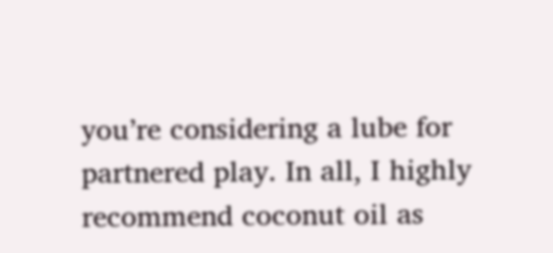you’re considering a lube for partnered play. In all, I highly recommend coconut oil as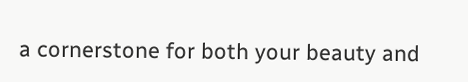a cornerstone for both your beauty and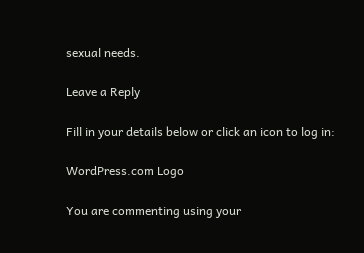sexual needs.

Leave a Reply

Fill in your details below or click an icon to log in:

WordPress.com Logo

You are commenting using your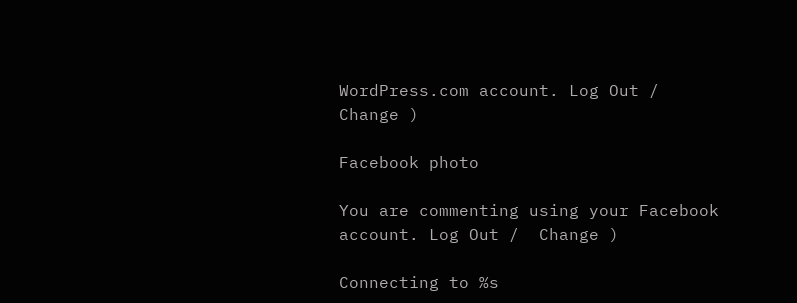WordPress.com account. Log Out /  Change )

Facebook photo

You are commenting using your Facebook account. Log Out /  Change )

Connecting to %s